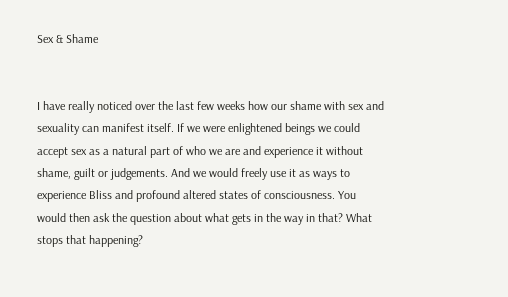Sex & Shame


I have really noticed over the last few weeks how our shame with sex and sexuality can manifest itself. If we were enlightened beings we could accept sex as a natural part of who we are and experience it without shame, guilt or judgements. And we would freely use it as ways to experience Bliss and profound altered states of consciousness. You would then ask the question about what gets in the way in that? What stops that happening?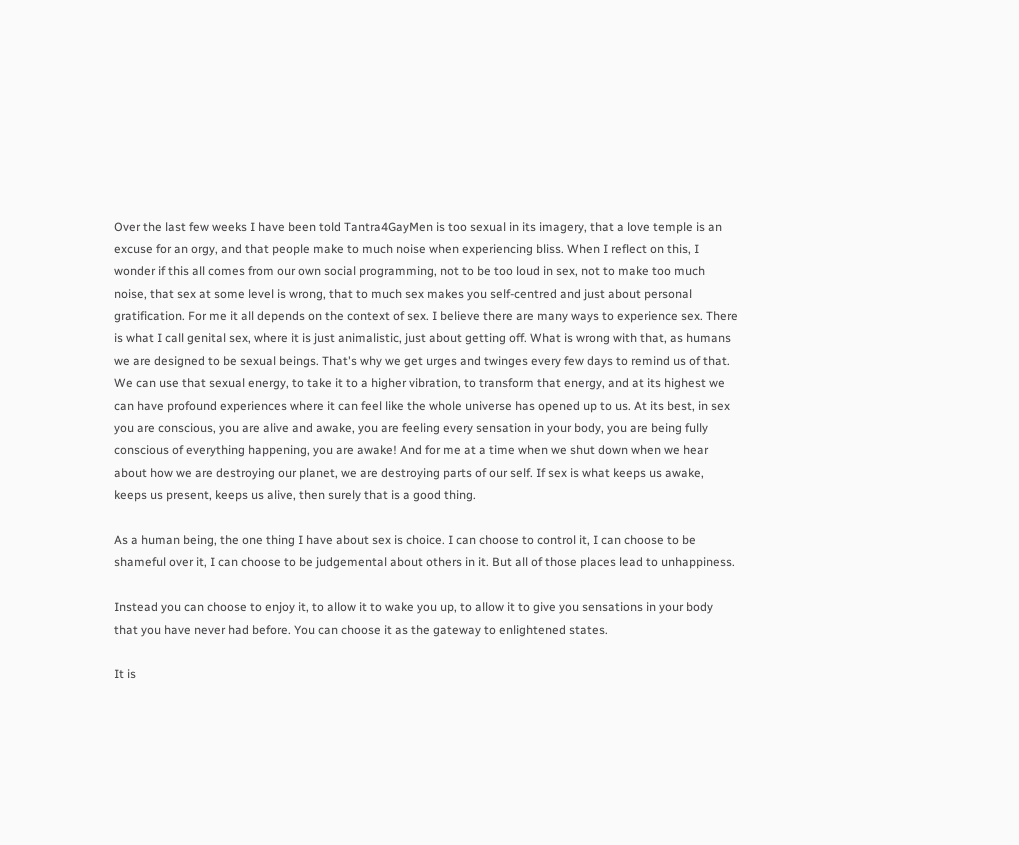Over the last few weeks I have been told Tantra4GayMen is too sexual in its imagery, that a love temple is an excuse for an orgy, and that people make to much noise when experiencing bliss. When I reflect on this, I wonder if this all comes from our own social programming, not to be too loud in sex, not to make too much noise, that sex at some level is wrong, that to much sex makes you self-centred and just about personal gratification. For me it all depends on the context of sex. I believe there are many ways to experience sex. There is what I call genital sex, where it is just animalistic, just about getting off. What is wrong with that, as humans we are designed to be sexual beings. That's why we get urges and twinges every few days to remind us of that. We can use that sexual energy, to take it to a higher vibration, to transform that energy, and at its highest we can have profound experiences where it can feel like the whole universe has opened up to us. At its best, in sex you are conscious, you are alive and awake, you are feeling every sensation in your body, you are being fully conscious of everything happening, you are awake! And for me at a time when we shut down when we hear about how we are destroying our planet, we are destroying parts of our self. If sex is what keeps us awake, keeps us present, keeps us alive, then surely that is a good thing.

As a human being, the one thing I have about sex is choice. I can choose to control it, I can choose to be shameful over it, I can choose to be judgemental about others in it. But all of those places lead to unhappiness.

Instead you can choose to enjoy it, to allow it to wake you up, to allow it to give you sensations in your body that you have never had before. You can choose it as the gateway to enlightened states.

It is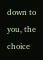down to you, the choice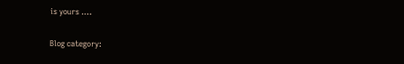is yours ….

Blog category: